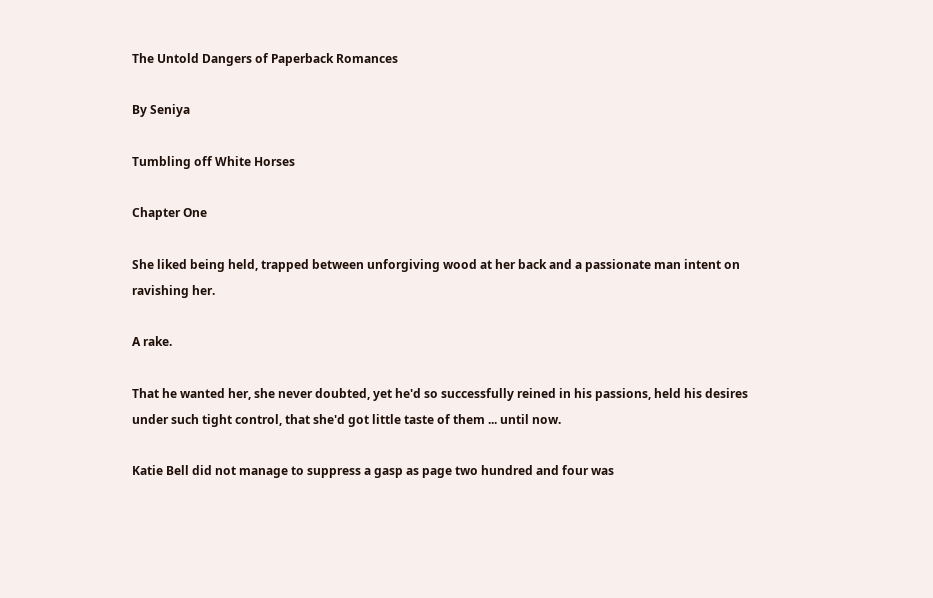The Untold Dangers of Paperback Romances

By Seniya

Tumbling off White Horses

Chapter One

She liked being held, trapped between unforgiving wood at her back and a passionate man intent on ravishing her.

A rake.

That he wanted her, she never doubted, yet he'd so successfully reined in his passions, held his desires under such tight control, that she'd got little taste of them ... until now.

Katie Bell did not manage to suppress a gasp as page two hundred and four was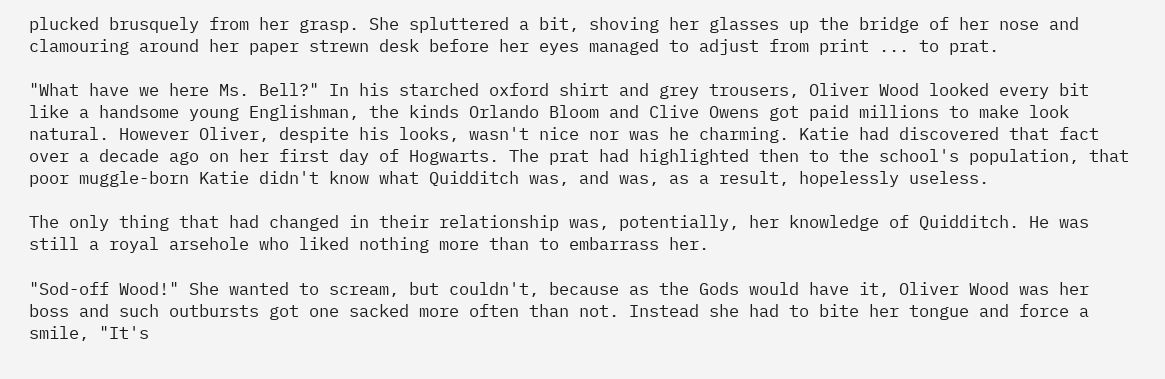plucked brusquely from her grasp. She spluttered a bit, shoving her glasses up the bridge of her nose and clamouring around her paper strewn desk before her eyes managed to adjust from print ... to prat.

"What have we here Ms. Bell?" In his starched oxford shirt and grey trousers, Oliver Wood looked every bit like a handsome young Englishman, the kinds Orlando Bloom and Clive Owens got paid millions to make look natural. However Oliver, despite his looks, wasn't nice nor was he charming. Katie had discovered that fact over a decade ago on her first day of Hogwarts. The prat had highlighted then to the school's population, that poor muggle-born Katie didn't know what Quidditch was, and was, as a result, hopelessly useless.

The only thing that had changed in their relationship was, potentially, her knowledge of Quidditch. He was still a royal arsehole who liked nothing more than to embarrass her.

"Sod-off Wood!" She wanted to scream, but couldn't, because as the Gods would have it, Oliver Wood was her boss and such outbursts got one sacked more often than not. Instead she had to bite her tongue and force a smile, "It's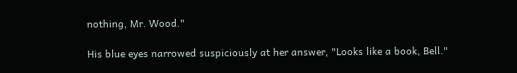nothing, Mr. Wood."

His blue eyes narrowed suspiciously at her answer, "Looks like a book, Bell."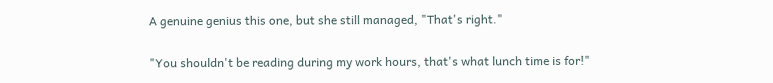A genuine genius this one, but she still managed, "That's right."

"You shouldn't be reading during my work hours, that's what lunch time is for!"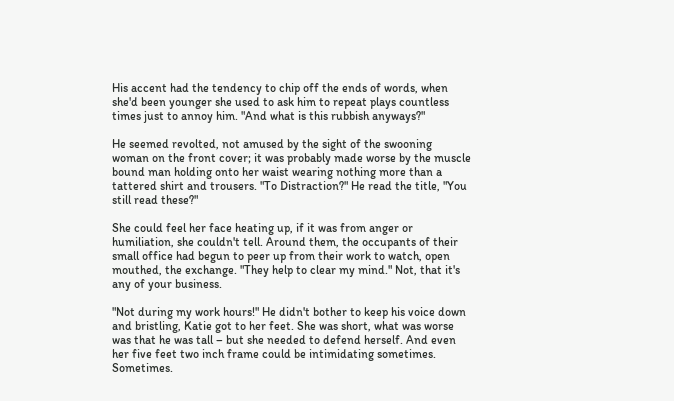His accent had the tendency to chip off the ends of words, when she'd been younger she used to ask him to repeat plays countless times just to annoy him. "And what is this rubbish anyways?"

He seemed revolted, not amused by the sight of the swooning woman on the front cover; it was probably made worse by the muscle bound man holding onto her waist wearing nothing more than a tattered shirt and trousers. "To Distraction?" He read the title, "You still read these?"

She could feel her face heating up, if it was from anger or humiliation, she couldn't tell. Around them, the occupants of their small office had begun to peer up from their work to watch, open mouthed, the exchange. "They help to clear my mind." Not, that it's any of your business.

"Not during my work hours!" He didn't bother to keep his voice down and bristling, Katie got to her feet. She was short, what was worse was that he was tall – but she needed to defend herself. And even her five feet two inch frame could be intimidating sometimes. Sometimes.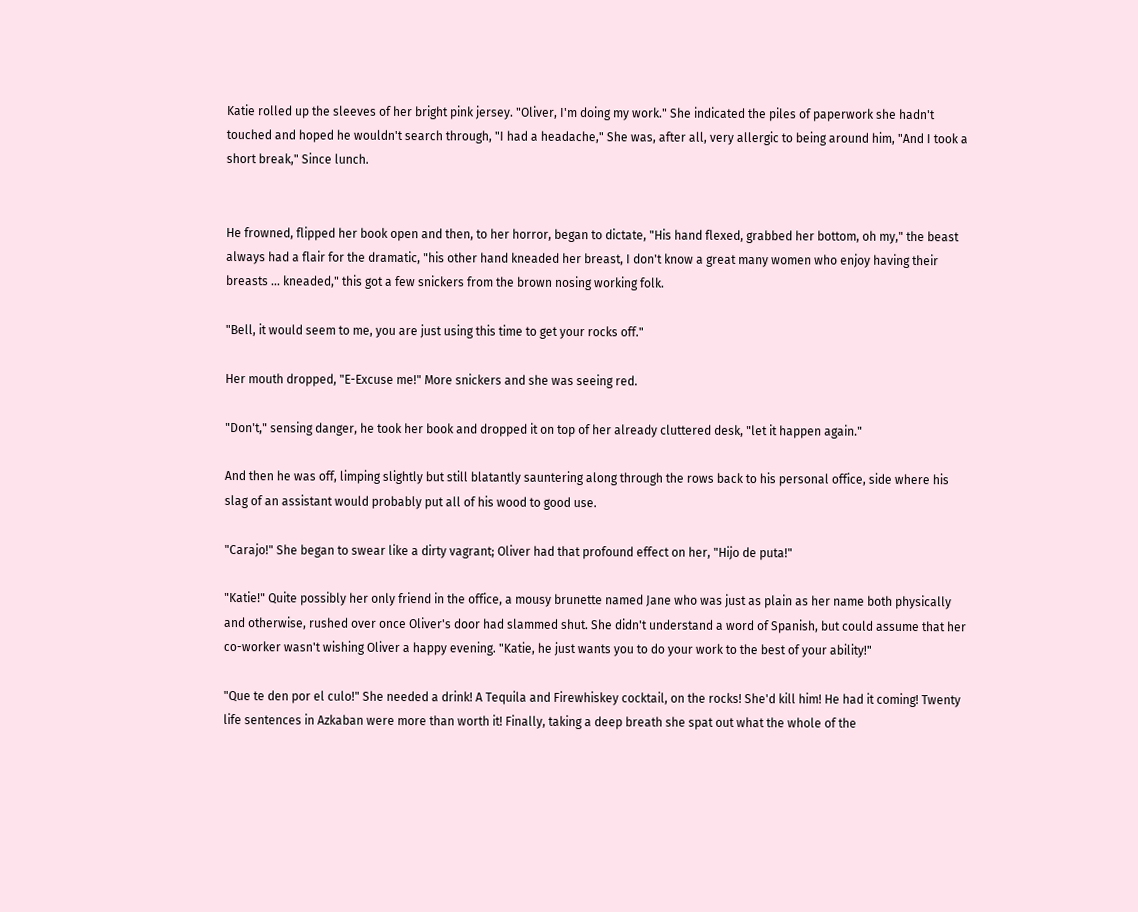Katie rolled up the sleeves of her bright pink jersey. "Oliver, I'm doing my work." She indicated the piles of paperwork she hadn't touched and hoped he wouldn't search through, "I had a headache," She was, after all, very allergic to being around him, "And I took a short break," Since lunch.


He frowned, flipped her book open and then, to her horror, began to dictate, "His hand flexed, grabbed her bottom, oh my," the beast always had a flair for the dramatic, "his other hand kneaded her breast, I don't know a great many women who enjoy having their breasts ... kneaded," this got a few snickers from the brown nosing working folk.

"Bell, it would seem to me, you are just using this time to get your rocks off."

Her mouth dropped, "E-Excuse me!" More snickers and she was seeing red.

"Don't," sensing danger, he took her book and dropped it on top of her already cluttered desk, "let it happen again."

And then he was off, limping slightly but still blatantly sauntering along through the rows back to his personal office, side where his slag of an assistant would probably put all of his wood to good use.

"Carajo!" She began to swear like a dirty vagrant; Oliver had that profound effect on her, "Hijo de puta!"

"Katie!" Quite possibly her only friend in the office, a mousy brunette named Jane who was just as plain as her name both physically and otherwise, rushed over once Oliver's door had slammed shut. She didn't understand a word of Spanish, but could assume that her co-worker wasn't wishing Oliver a happy evening. "Katie, he just wants you to do your work to the best of your ability!"

"Que te den por el culo!" She needed a drink! A Tequila and Firewhiskey cocktail, on the rocks! She'd kill him! He had it coming! Twenty life sentences in Azkaban were more than worth it! Finally, taking a deep breath she spat out what the whole of the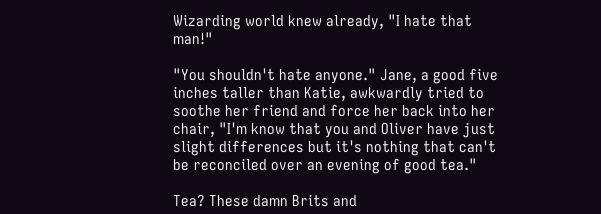Wizarding world knew already, "I hate that man!"

"You shouldn't hate anyone." Jane, a good five inches taller than Katie, awkwardly tried to soothe her friend and force her back into her chair, "I'm know that you and Oliver have just slight differences but it's nothing that can't be reconciled over an evening of good tea."

Tea? These damn Brits and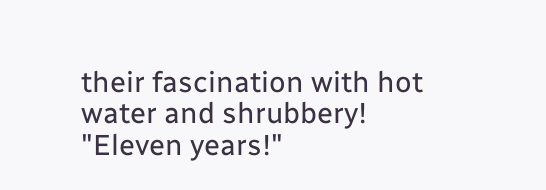their fascination with hot water and shrubbery! "Eleven years!"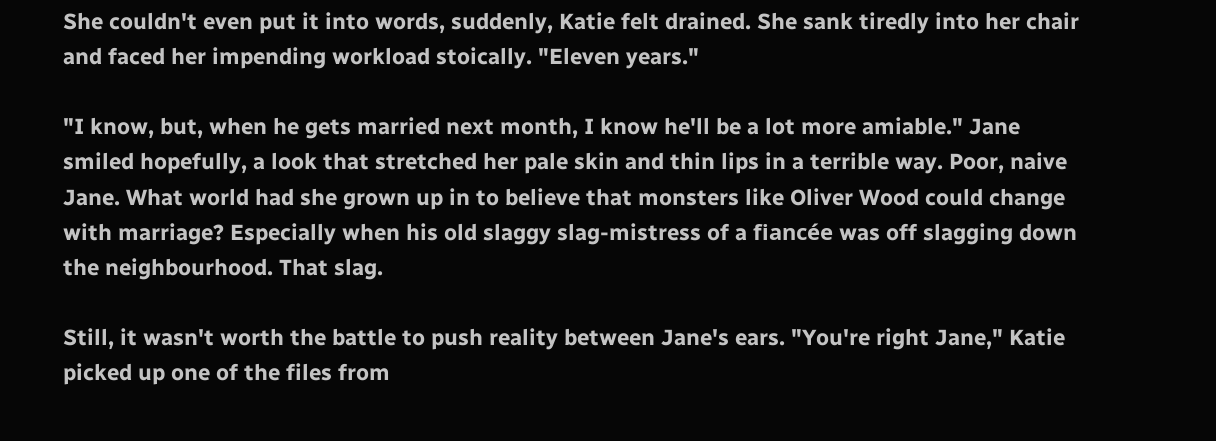She couldn't even put it into words, suddenly, Katie felt drained. She sank tiredly into her chair and faced her impending workload stoically. "Eleven years."

"I know, but, when he gets married next month, I know he'll be a lot more amiable." Jane smiled hopefully, a look that stretched her pale skin and thin lips in a terrible way. Poor, naive Jane. What world had she grown up in to believe that monsters like Oliver Wood could change with marriage? Especially when his old slaggy slag-mistress of a fiancée was off slagging down the neighbourhood. That slag.

Still, it wasn't worth the battle to push reality between Jane's ears. "You're right Jane," Katie picked up one of the files from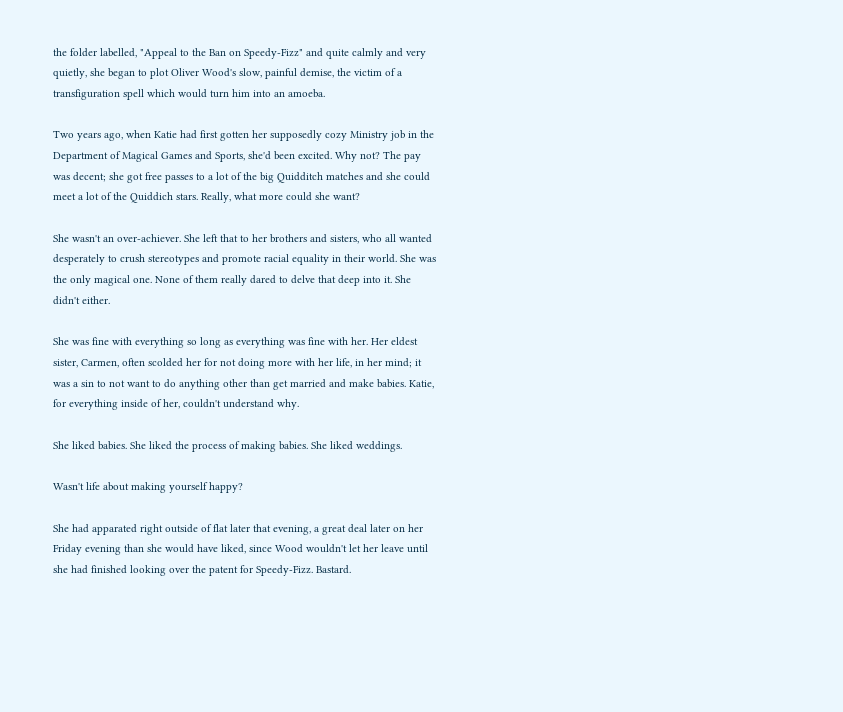the folder labelled, "Appeal to the Ban on Speedy-Fizz" and quite calmly and very quietly, she began to plot Oliver Wood's slow, painful demise, the victim of a transfiguration spell which would turn him into an amoeba.

Two years ago, when Katie had first gotten her supposedly cozy Ministry job in the Department of Magical Games and Sports, she'd been excited. Why not? The pay was decent; she got free passes to a lot of the big Quidditch matches and she could meet a lot of the Quiddich stars. Really, what more could she want?

She wasn't an over-achiever. She left that to her brothers and sisters, who all wanted desperately to crush stereotypes and promote racial equality in their world. She was the only magical one. None of them really dared to delve that deep into it. She didn't either.

She was fine with everything so long as everything was fine with her. Her eldest sister, Carmen, often scolded her for not doing more with her life, in her mind; it was a sin to not want to do anything other than get married and make babies. Katie, for everything inside of her, couldn't understand why.

She liked babies. She liked the process of making babies. She liked weddings.

Wasn't life about making yourself happy?

She had apparated right outside of flat later that evening, a great deal later on her Friday evening than she would have liked, since Wood wouldn't let her leave until she had finished looking over the patent for Speedy-Fizz. Bastard.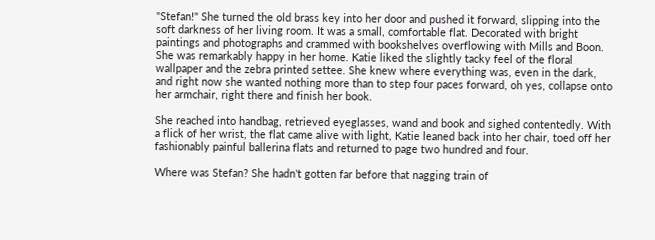"Stefan!" She turned the old brass key into her door and pushed it forward, slipping into the soft darkness of her living room. It was a small, comfortable flat. Decorated with bright paintings and photographs and crammed with bookshelves overflowing with Mills and Boon. She was remarkably happy in her home. Katie liked the slightly tacky feel of the floral wallpaper and the zebra printed settee. She knew where everything was, even in the dark, and right now she wanted nothing more than to step four paces forward, oh yes, collapse onto her armchair, right there and finish her book.

She reached into handbag, retrieved eyeglasses, wand and book and sighed contentedly. With a flick of her wrist, the flat came alive with light, Katie leaned back into her chair, toed off her fashionably painful ballerina flats and returned to page two hundred and four.

Where was Stefan? She hadn't gotten far before that nagging train of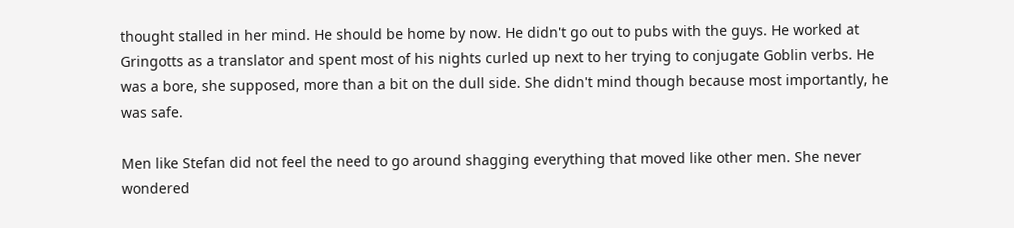thought stalled in her mind. He should be home by now. He didn't go out to pubs with the guys. He worked at Gringotts as a translator and spent most of his nights curled up next to her trying to conjugate Goblin verbs. He was a bore, she supposed, more than a bit on the dull side. She didn't mind though because most importantly, he was safe.

Men like Stefan did not feel the need to go around shagging everything that moved like other men. She never wondered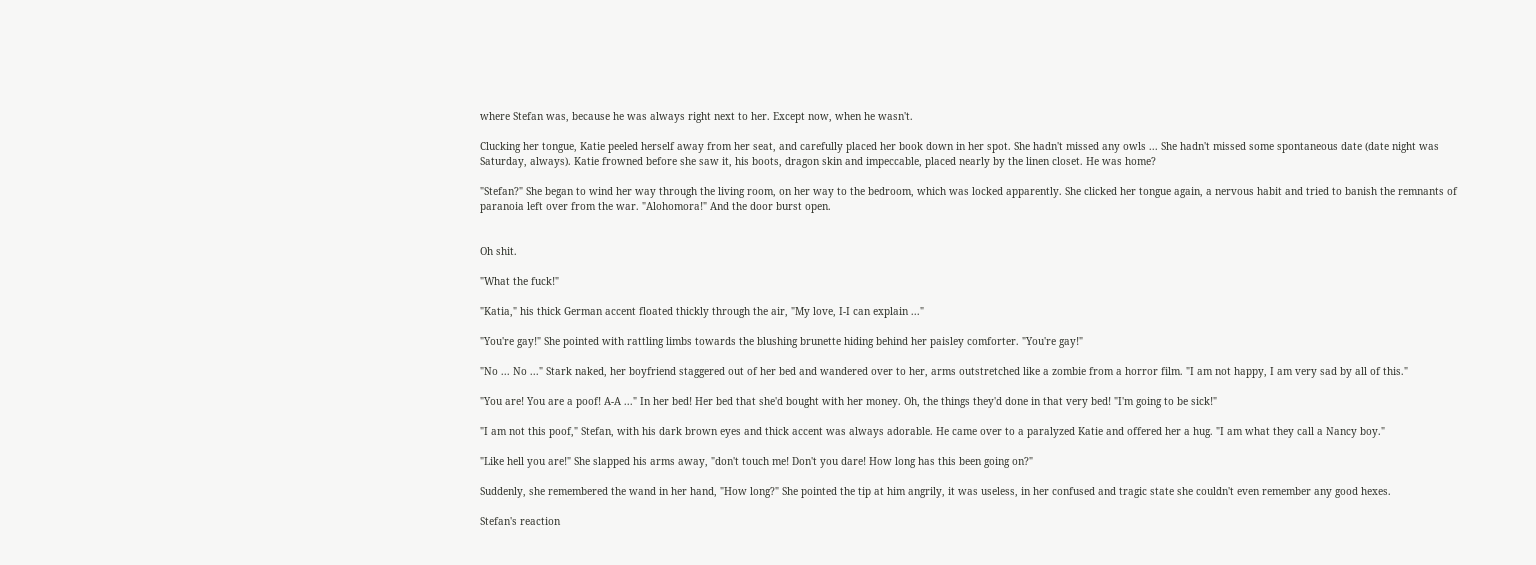where Stefan was, because he was always right next to her. Except now, when he wasn't.

Clucking her tongue, Katie peeled herself away from her seat, and carefully placed her book down in her spot. She hadn't missed any owls ... She hadn't missed some spontaneous date (date night was Saturday, always). Katie frowned before she saw it, his boots, dragon skin and impeccable, placed nearly by the linen closet. He was home?

"Stefan?" She began to wind her way through the living room, on her way to the bedroom, which was locked apparently. She clicked her tongue again, a nervous habit and tried to banish the remnants of paranoia left over from the war. "Alohomora!" And the door burst open.


Oh shit.

"What the fuck!"

"Katia," his thick German accent floated thickly through the air, "My love, I-I can explain ..."

"You're gay!" She pointed with rattling limbs towards the blushing brunette hiding behind her paisley comforter. "You're gay!"

"No ... No ..." Stark naked, her boyfriend staggered out of her bed and wandered over to her, arms outstretched like a zombie from a horror film. "I am not happy, I am very sad by all of this."

"You are! You are a poof! A-A ..." In her bed! Her bed that she'd bought with her money. Oh, the things they'd done in that very bed! "I'm going to be sick!"

"I am not this poof," Stefan, with his dark brown eyes and thick accent was always adorable. He came over to a paralyzed Katie and offered her a hug. "I am what they call a Nancy boy."

"Like hell you are!" She slapped his arms away, "don't touch me! Don't you dare! How long has this been going on?"

Suddenly, she remembered the wand in her hand, "How long?" She pointed the tip at him angrily, it was useless, in her confused and tragic state she couldn't even remember any good hexes.

Stefan's reaction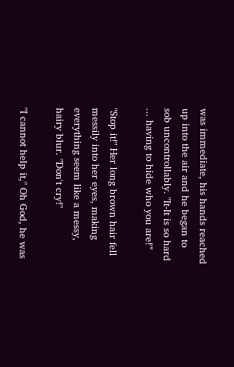was immediate, his hands reached up into the air and he began to sob uncontrollably. "It-It is so hard ... having to hide who you are!"'

"Stop it!" Her long brown hair fell messily into her eyes, making everything seem like a messy, hairy blur. "Don't cry!"

"I cannot help it," Oh God, he was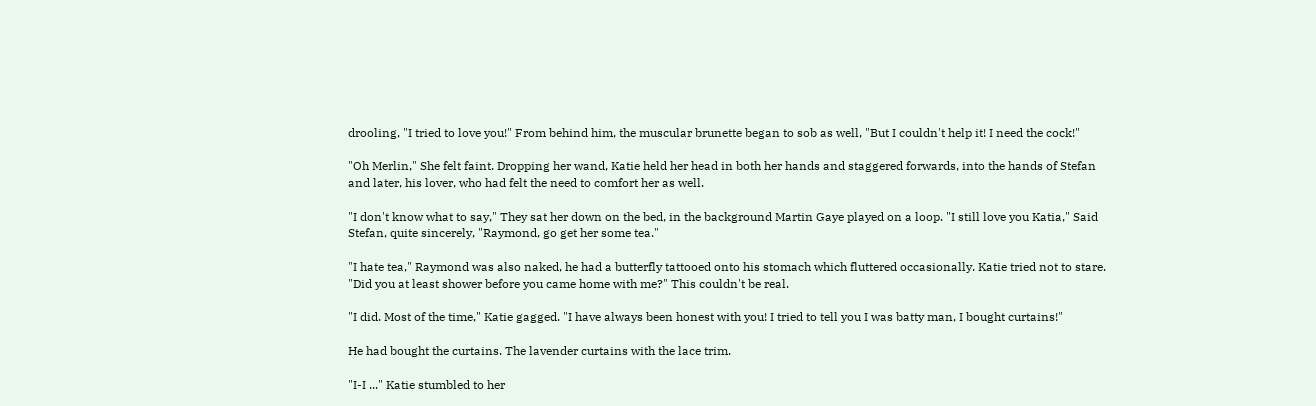drooling, "I tried to love you!" From behind him, the muscular brunette began to sob as well, "But I couldn't help it! I need the cock!"

"Oh Merlin," She felt faint. Dropping her wand, Katie held her head in both her hands and staggered forwards, into the hands of Stefan and later, his lover, who had felt the need to comfort her as well.

"I don't know what to say," They sat her down on the bed, in the background Martin Gaye played on a loop. "I still love you Katia," Said Stefan, quite sincerely, "Raymond, go get her some tea."

"I hate tea," Raymond was also naked, he had a butterfly tattooed onto his stomach which fluttered occasionally. Katie tried not to stare. "Did you at least shower before you came home with me?" This couldn't be real.

"I did. Most of the time," Katie gagged. "I have always been honest with you! I tried to tell you I was batty man, I bought curtains!"

He had bought the curtains. The lavender curtains with the lace trim.

"I-I ..." Katie stumbled to her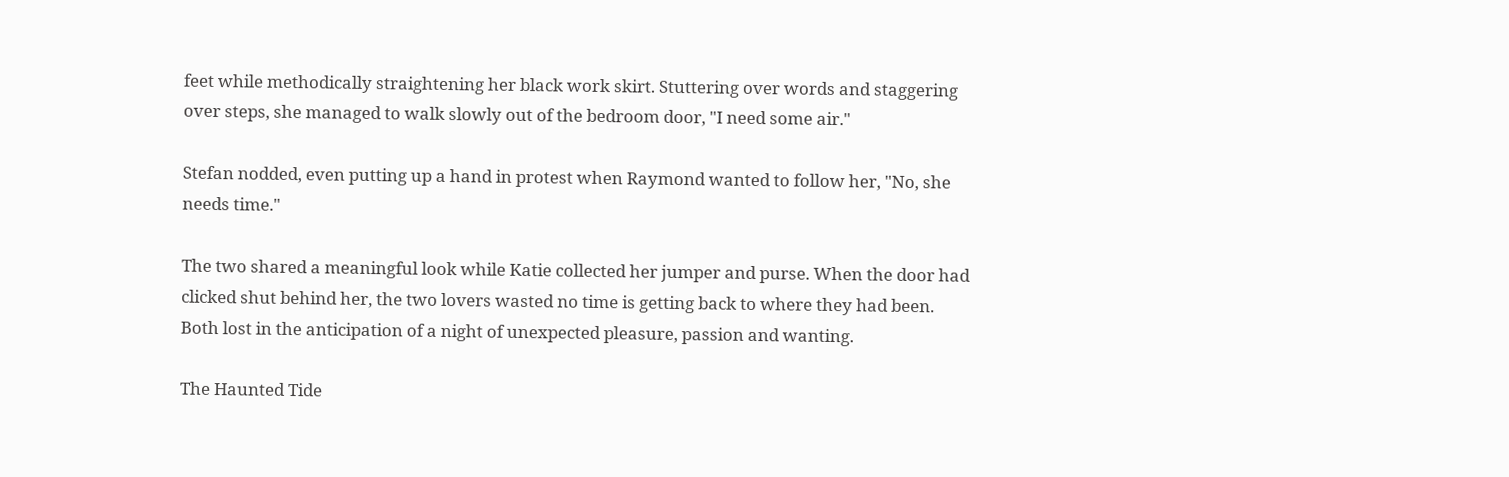feet while methodically straightening her black work skirt. Stuttering over words and staggering over steps, she managed to walk slowly out of the bedroom door, "I need some air."

Stefan nodded, even putting up a hand in protest when Raymond wanted to follow her, "No, she needs time."

The two shared a meaningful look while Katie collected her jumper and purse. When the door had clicked shut behind her, the two lovers wasted no time is getting back to where they had been. Both lost in the anticipation of a night of unexpected pleasure, passion and wanting.

The Haunted Tide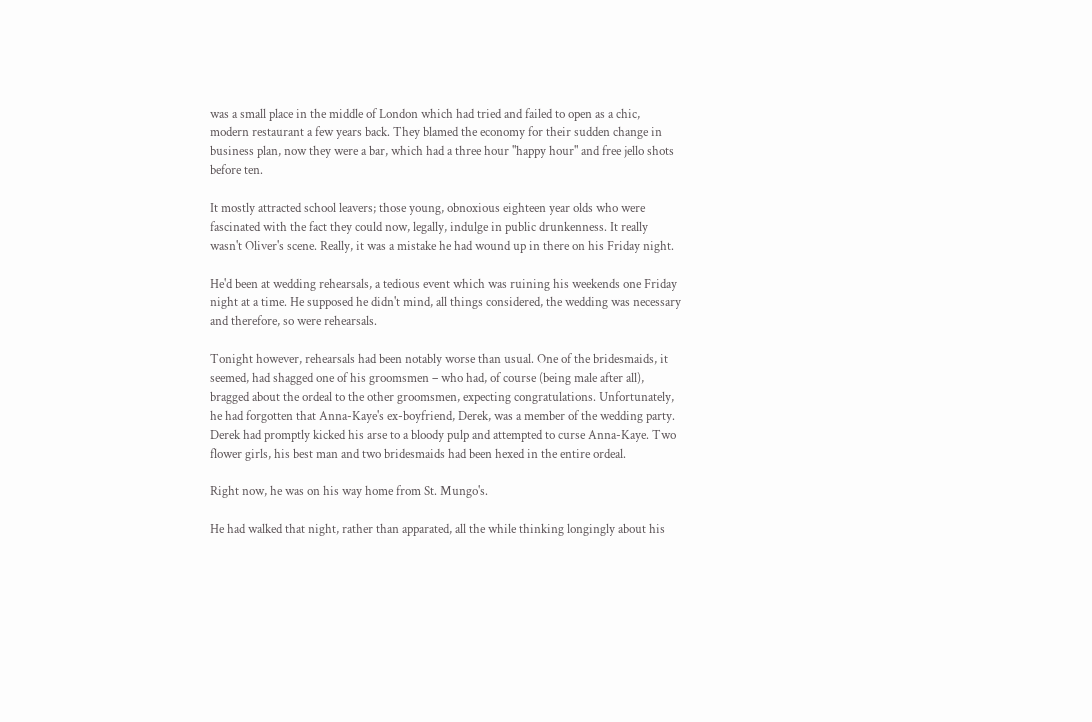was a small place in the middle of London which had tried and failed to open as a chic, modern restaurant a few years back. They blamed the economy for their sudden change in business plan, now they were a bar, which had a three hour "happy hour" and free jello shots before ten.

It mostly attracted school leavers; those young, obnoxious eighteen year olds who were fascinated with the fact they could now, legally, indulge in public drunkenness. It really wasn't Oliver's scene. Really, it was a mistake he had wound up in there on his Friday night.

He'd been at wedding rehearsals, a tedious event which was ruining his weekends one Friday night at a time. He supposed he didn't mind, all things considered, the wedding was necessary and therefore, so were rehearsals.

Tonight however, rehearsals had been notably worse than usual. One of the bridesmaids, it seemed, had shagged one of his groomsmen – who had, of course (being male after all), bragged about the ordeal to the other groomsmen, expecting congratulations. Unfortunately, he had forgotten that Anna-Kaye's ex-boyfriend, Derek, was a member of the wedding party. Derek had promptly kicked his arse to a bloody pulp and attempted to curse Anna-Kaye. Two flower girls, his best man and two bridesmaids had been hexed in the entire ordeal.

Right now, he was on his way home from St. Mungo's.

He had walked that night, rather than apparated, all the while thinking longingly about his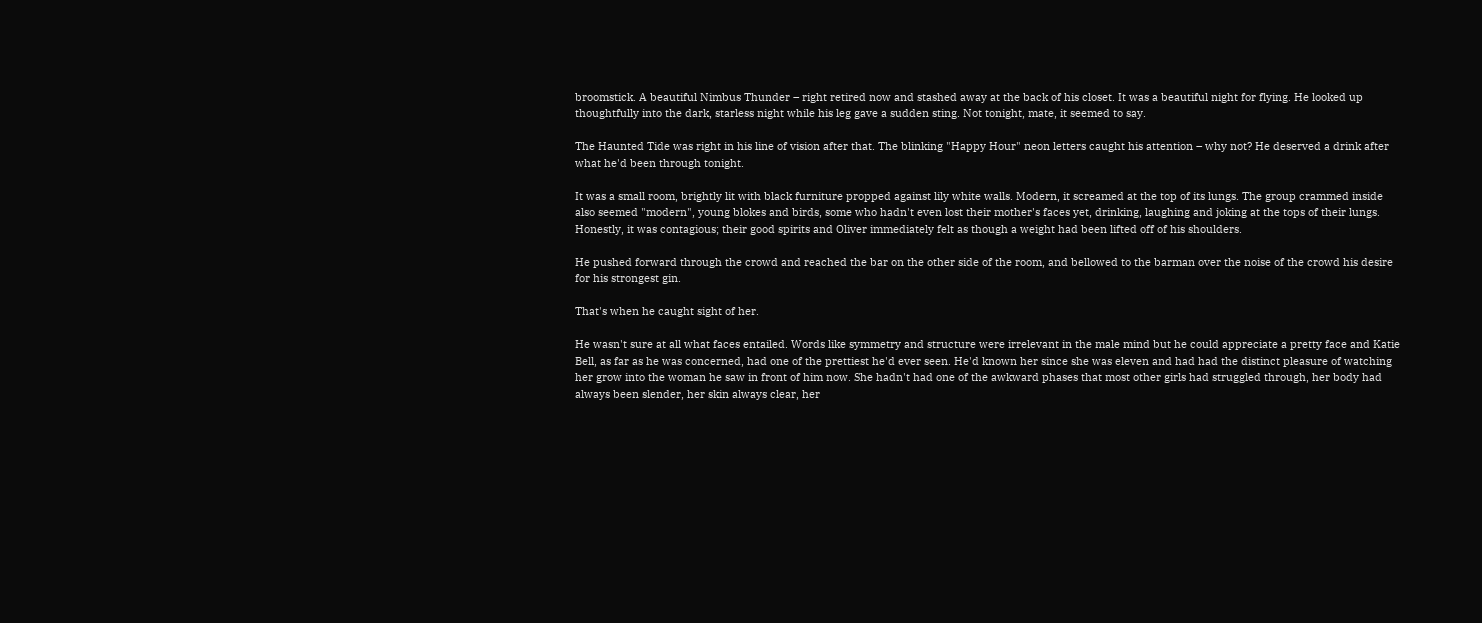broomstick. A beautiful Nimbus Thunder – right retired now and stashed away at the back of his closet. It was a beautiful night for flying. He looked up thoughtfully into the dark, starless night while his leg gave a sudden sting. Not tonight, mate, it seemed to say.

The Haunted Tide was right in his line of vision after that. The blinking "Happy Hour" neon letters caught his attention – why not? He deserved a drink after what he'd been through tonight.

It was a small room, brightly lit with black furniture propped against lily white walls. Modern, it screamed at the top of its lungs. The group crammed inside also seemed "modern", young blokes and birds, some who hadn't even lost their mother's faces yet, drinking, laughing and joking at the tops of their lungs. Honestly, it was contagious; their good spirits and Oliver immediately felt as though a weight had been lifted off of his shoulders.

He pushed forward through the crowd and reached the bar on the other side of the room, and bellowed to the barman over the noise of the crowd his desire for his strongest gin.

That's when he caught sight of her.

He wasn't sure at all what faces entailed. Words like symmetry and structure were irrelevant in the male mind but he could appreciate a pretty face and Katie Bell, as far as he was concerned, had one of the prettiest he'd ever seen. He'd known her since she was eleven and had had the distinct pleasure of watching her grow into the woman he saw in front of him now. She hadn't had one of the awkward phases that most other girls had struggled through, her body had always been slender, her skin always clear, her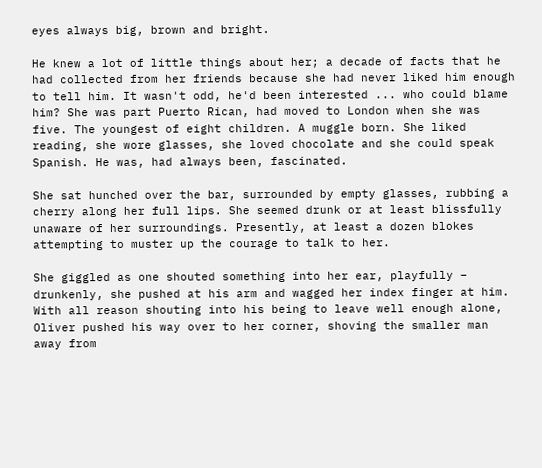eyes always big, brown and bright.

He knew a lot of little things about her; a decade of facts that he had collected from her friends because she had never liked him enough to tell him. It wasn't odd, he'd been interested ... who could blame him? She was part Puerto Rican, had moved to London when she was five. The youngest of eight children. A muggle born. She liked reading, she wore glasses, she loved chocolate and she could speak Spanish. He was, had always been, fascinated.

She sat hunched over the bar, surrounded by empty glasses, rubbing a cherry along her full lips. She seemed drunk or at least blissfully unaware of her surroundings. Presently, at least a dozen blokes attempting to muster up the courage to talk to her.

She giggled as one shouted something into her ear, playfully – drunkenly, she pushed at his arm and wagged her index finger at him. With all reason shouting into his being to leave well enough alone, Oliver pushed his way over to her corner, shoving the smaller man away from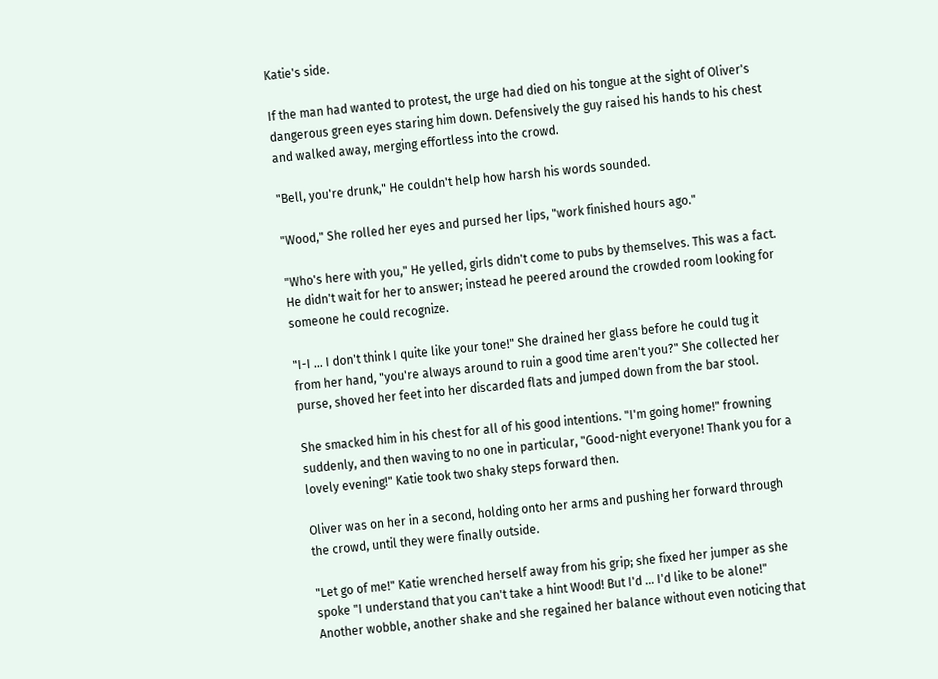Katie's side.

If the man had wanted to protest, the urge had died on his tongue at the sight of Oliver's dangerous green eyes staring him down. Defensively the guy raised his hands to his chest and walked away, merging effortless into the crowd.

"Bell, you're drunk," He couldn't help how harsh his words sounded.

"Wood," She rolled her eyes and pursed her lips, "work finished hours ago."

"Who's here with you," He yelled, girls didn't come to pubs by themselves. This was a fact. He didn't wait for her to answer; instead he peered around the crowded room looking for someone he could recognize.

"I-I ... I don't think I quite like your tone!" She drained her glass before he could tug it from her hand, "you're always around to ruin a good time aren't you?" She collected her purse, shoved her feet into her discarded flats and jumped down from the bar stool.

She smacked him in his chest for all of his good intentions. "I'm going home!" frowning suddenly, and then waving to no one in particular, "Good-night everyone! Thank you for a lovely evening!" Katie took two shaky steps forward then.

Oliver was on her in a second, holding onto her arms and pushing her forward through the crowd, until they were finally outside.

"Let go of me!" Katie wrenched herself away from his grip; she fixed her jumper as she spoke "I understand that you can't take a hint Wood! But I'd ... I'd like to be alone!" Another wobble, another shake and she regained her balance without even noticing that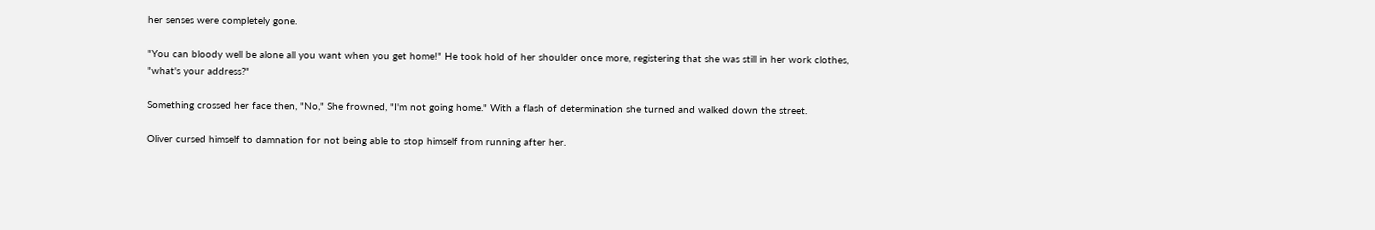her senses were completely gone.

"You can bloody well be alone all you want when you get home!" He took hold of her shoulder once more, registering that she was still in her work clothes, "what's your address?"

Something crossed her face then, "No," She frowned, "I'm not going home." With a flash of determination she turned and walked down the street.

Oliver cursed himself to damnation for not being able to stop himself from running after her.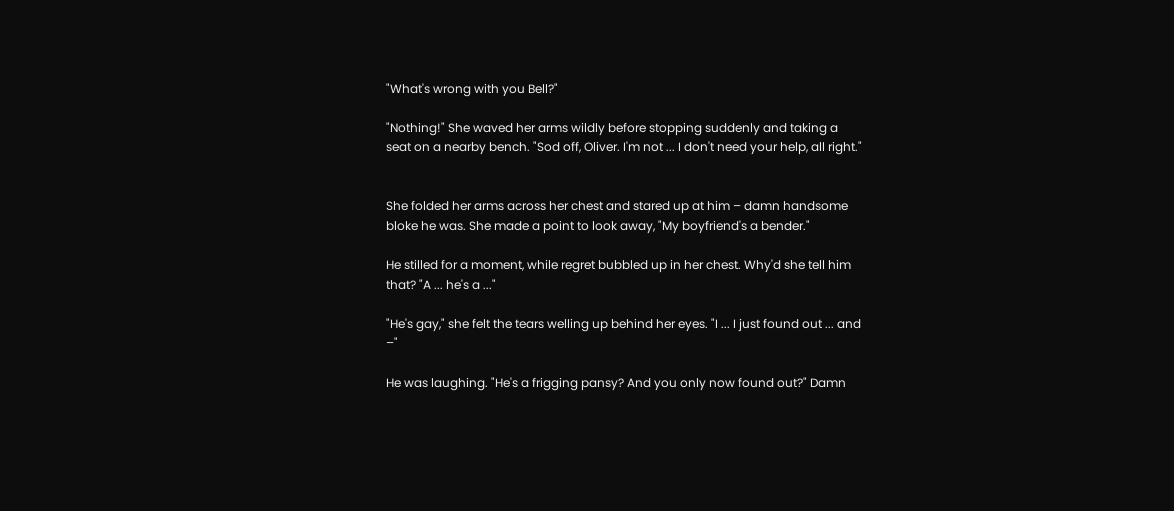"What's wrong with you Bell?"

"Nothing!" She waved her arms wildly before stopping suddenly and taking a seat on a nearby bench. "Sod off, Oliver. I'm not ... I don't need your help, all right."


She folded her arms across her chest and stared up at him – damn handsome bloke he was. She made a point to look away, "My boyfriend's a bender."

He stilled for a moment, while regret bubbled up in her chest. Why'd she tell him that? "A ... he's a ..."

"He's gay," she felt the tears welling up behind her eyes. "I ... I just found out ... and –"

He was laughing. "He's a frigging pansy? And you only now found out?" Damn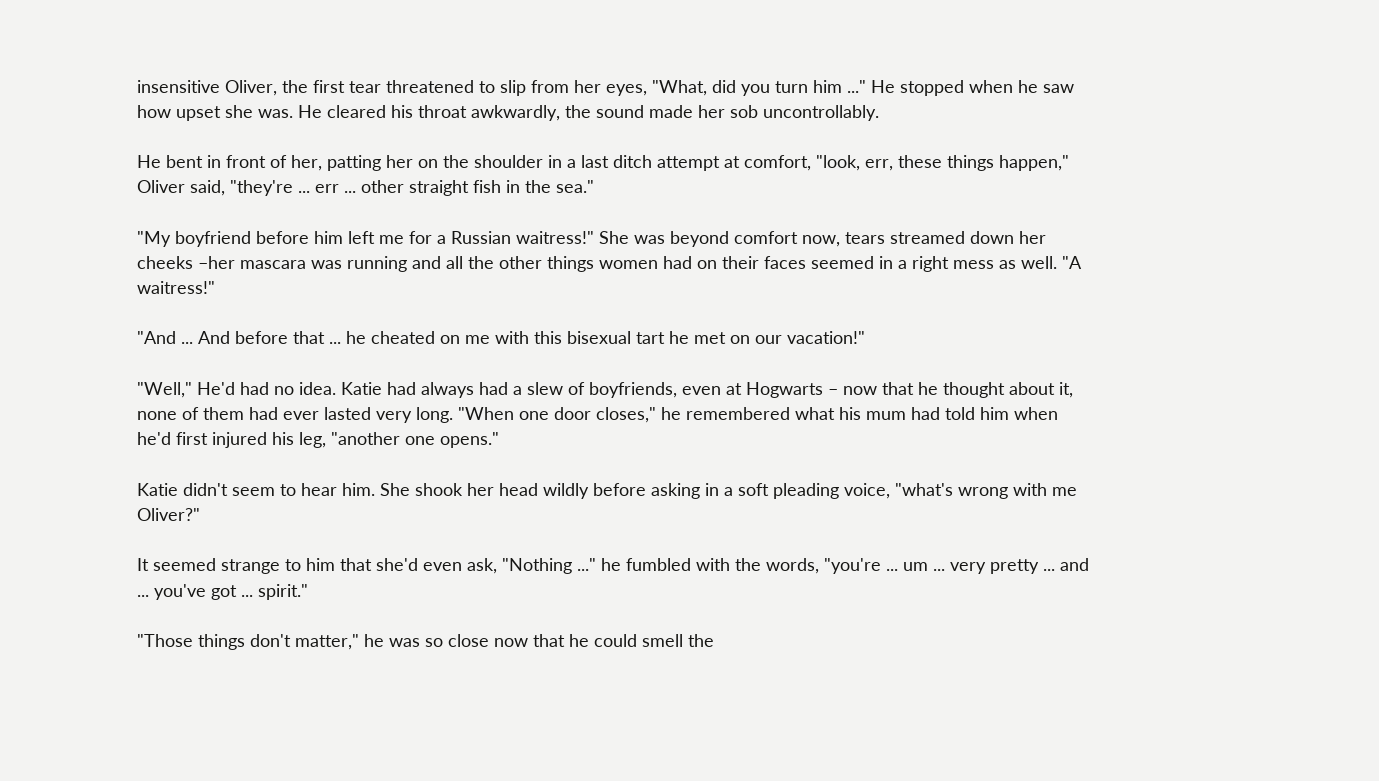insensitive Oliver, the first tear threatened to slip from her eyes, "What, did you turn him ..." He stopped when he saw how upset she was. He cleared his throat awkwardly, the sound made her sob uncontrollably.

He bent in front of her, patting her on the shoulder in a last ditch attempt at comfort, "look, err, these things happen," Oliver said, "they're ... err ... other straight fish in the sea."

"My boyfriend before him left me for a Russian waitress!" She was beyond comfort now, tears streamed down her cheeks –her mascara was running and all the other things women had on their faces seemed in a right mess as well. "A waitress!"

"And ... And before that ... he cheated on me with this bisexual tart he met on our vacation!"

"Well," He'd had no idea. Katie had always had a slew of boyfriends, even at Hogwarts – now that he thought about it, none of them had ever lasted very long. "When one door closes," he remembered what his mum had told him when he'd first injured his leg, "another one opens."

Katie didn't seem to hear him. She shook her head wildly before asking in a soft pleading voice, "what's wrong with me Oliver?"

It seemed strange to him that she'd even ask, "Nothing ..." he fumbled with the words, "you're ... um ... very pretty ... and ... you've got ... spirit."

"Those things don't matter," he was so close now that he could smell the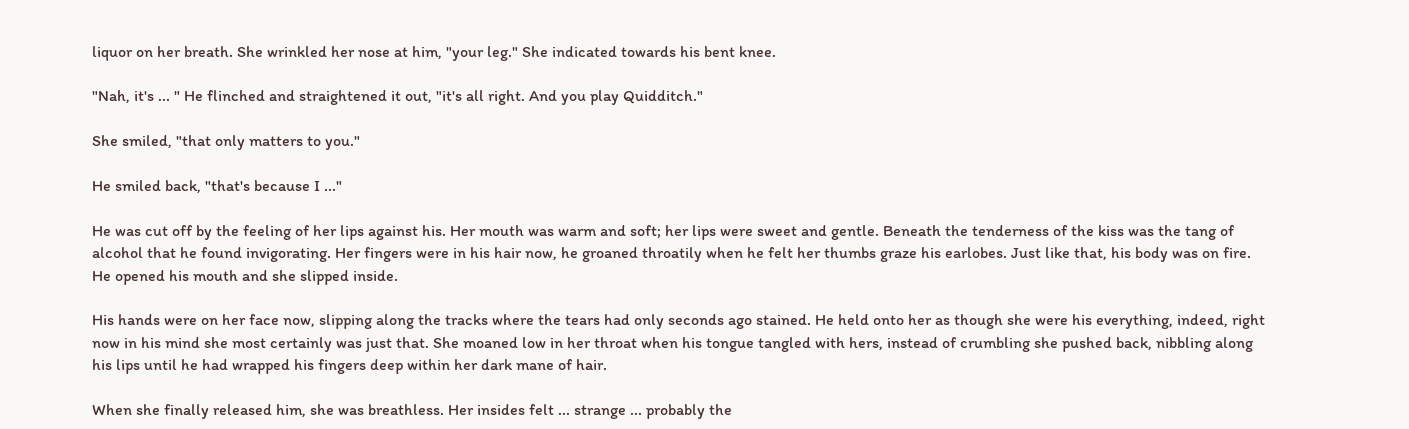liquor on her breath. She wrinkled her nose at him, "your leg." She indicated towards his bent knee.

"Nah, it's ... " He flinched and straightened it out, "it's all right. And you play Quidditch."

She smiled, "that only matters to you."

He smiled back, "that's because I ..."

He was cut off by the feeling of her lips against his. Her mouth was warm and soft; her lips were sweet and gentle. Beneath the tenderness of the kiss was the tang of alcohol that he found invigorating. Her fingers were in his hair now, he groaned throatily when he felt her thumbs graze his earlobes. Just like that, his body was on fire. He opened his mouth and she slipped inside.

His hands were on her face now, slipping along the tracks where the tears had only seconds ago stained. He held onto her as though she were his everything, indeed, right now in his mind she most certainly was just that. She moaned low in her throat when his tongue tangled with hers, instead of crumbling she pushed back, nibbling along his lips until he had wrapped his fingers deep within her dark mane of hair.

When she finally released him, she was breathless. Her insides felt ... strange ... probably the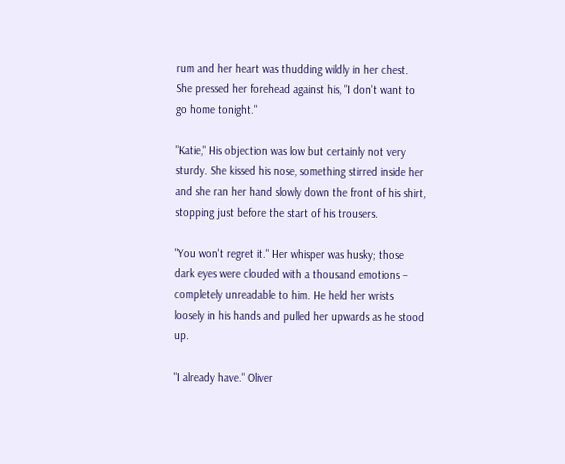rum and her heart was thudding wildly in her chest. She pressed her forehead against his, "I don't want to go home tonight."

"Katie," His objection was low but certainly not very sturdy. She kissed his nose, something stirred inside her and she ran her hand slowly down the front of his shirt, stopping just before the start of his trousers.

"You won't regret it." Her whisper was husky; those dark eyes were clouded with a thousand emotions – completely unreadable to him. He held her wrists loosely in his hands and pulled her upwards as he stood up.

"I already have." Oliver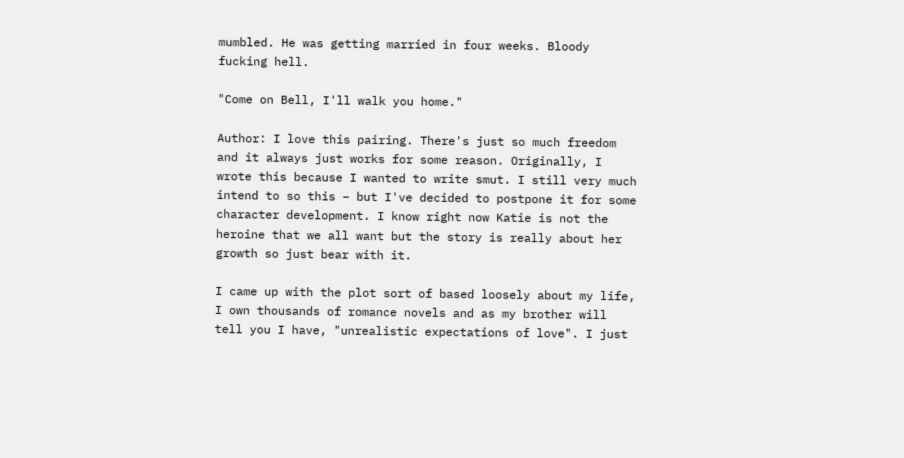mumbled. He was getting married in four weeks. Bloody fucking hell.

"Come on Bell, I'll walk you home."

Author: I love this pairing. There's just so much freedom and it always just works for some reason. Originally, I wrote this because I wanted to write smut. I still very much intend to so this – but I've decided to postpone it for some character development. I know right now Katie is not the heroine that we all want but the story is really about her growth so just bear with it.

I came up with the plot sort of based loosely about my life, I own thousands of romance novels and as my brother will tell you I have, "unrealistic expectations of love". I just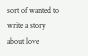sort of wanted to write a story about love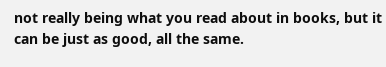not really being what you read about in books, but it can be just as good, all the same.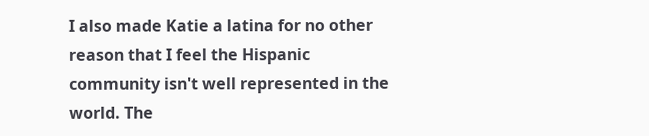I also made Katie a latina for no other reason that I feel the Hispanic community isn't well represented in the world. The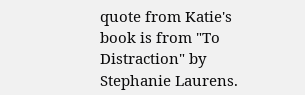quote from Katie's book is from "To Distraction" by Stephanie Laurens.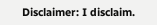Disclaimer: I disclaim.